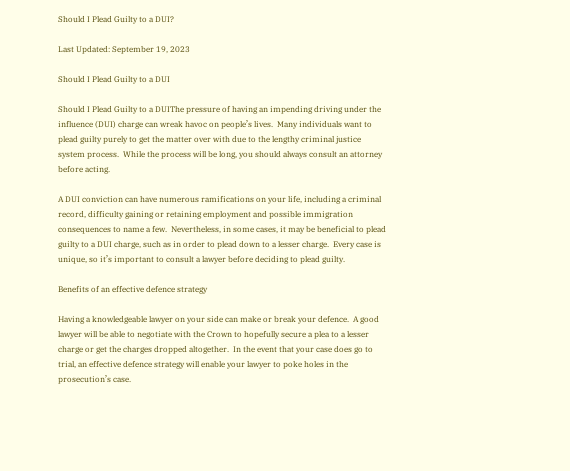Should I Plead Guilty to a DUI?

Last Updated: September 19, 2023

Should I Plead Guilty to a DUI

Should I Plead Guilty to a DUIThe pressure of having an impending driving under the influence (DUI) charge can wreak havoc on people’s lives.  Many individuals want to plead guilty purely to get the matter over with due to the lengthy criminal justice system process.  While the process will be long, you should always consult an attorney before acting.

A DUI conviction can have numerous ramifications on your life, including a criminal record, difficulty gaining or retaining employment and possible immigration consequences to name a few.  Nevertheless, in some cases, it may be beneficial to plead guilty to a DUI charge, such as in order to plead down to a lesser charge.  Every case is unique, so it’s important to consult a lawyer before deciding to plead guilty.

Benefits of an effective defence strategy

Having a knowledgeable lawyer on your side can make or break your defence.  A good lawyer will be able to negotiate with the Crown to hopefully secure a plea to a lesser charge or get the charges dropped altogether.  In the event that your case does go to trial, an effective defence strategy will enable your lawyer to poke holes in the prosecution’s case.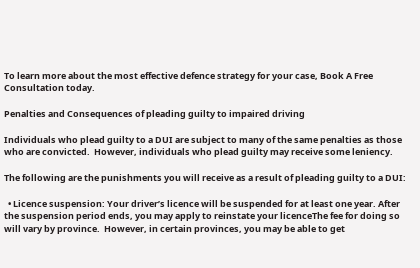To learn more about the most effective defence strategy for your case, Book A Free Consultation today.

Penalties and Consequences of pleading guilty to impaired driving

Individuals who plead guilty to a DUI are subject to many of the same penalties as those who are convicted.  However, individuals who plead guilty may receive some leniency.

The following are the punishments you will receive as a result of pleading guilty to a DUI:

  • Licence suspension: Your driver’s licence will be suspended for at least one year. After the suspension period ends, you may apply to reinstate your licenceThe fee for doing so will vary by province.  However, in certain provinces, you may be able to get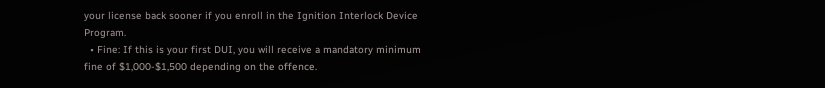your license back sooner if you enroll in the Ignition Interlock Device Program.
  • Fine: If this is your first DUI, you will receive a mandatory minimum fine of $1,000-$1,500 depending on the offence.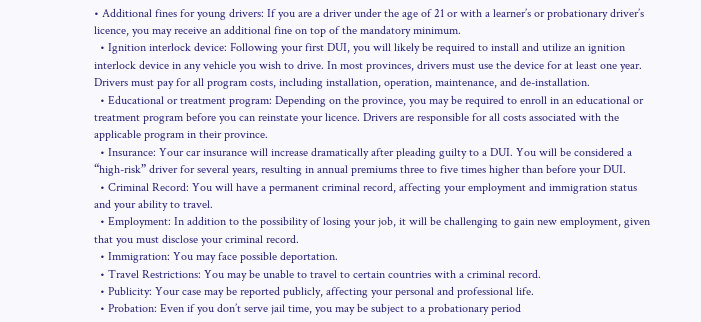• Additional fines for young drivers: If you are a driver under the age of 21 or with a learner’s or probationary driver’s licence, you may receive an additional fine on top of the mandatory minimum.
  • Ignition interlock device: Following your first DUI, you will likely be required to install and utilize an ignition interlock device in any vehicle you wish to drive. In most provinces, drivers must use the device for at least one year. Drivers must pay for all program costs, including installation, operation, maintenance, and de-installation.
  • Educational or treatment program: Depending on the province, you may be required to enroll in an educational or treatment program before you can reinstate your licence. Drivers are responsible for all costs associated with the applicable program in their province.
  • Insurance: Your car insurance will increase dramatically after pleading guilty to a DUI. You will be considered a “high-risk” driver for several years, resulting in annual premiums three to five times higher than before your DUI.
  • Criminal Record: You will have a permanent criminal record, affecting your employment and immigration status and your ability to travel.
  • Employment: In addition to the possibility of losing your job, it will be challenging to gain new employment, given that you must disclose your criminal record.
  • Immigration: You may face possible deportation.
  • Travel Restrictions: You may be unable to travel to certain countries with a criminal record.
  • Publicity: Your case may be reported publicly, affecting your personal and professional life.
  • Probation: Even if you don’t serve jail time, you may be subject to a probationary period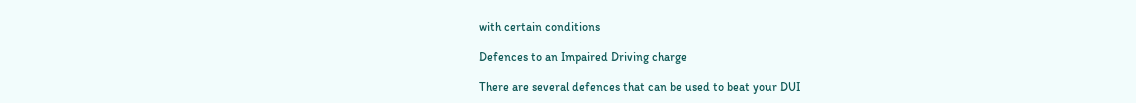with certain conditions

Defences to an Impaired Driving charge

There are several defences that can be used to beat your DUI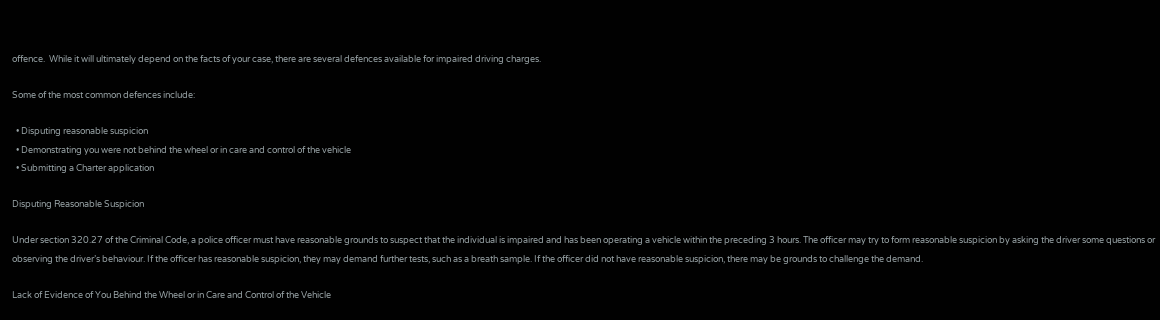offence.  While it will ultimately depend on the facts of your case, there are several defences available for impaired driving charges.

Some of the most common defences include:

  • Disputing reasonable suspicion
  • Demonstrating you were not behind the wheel or in care and control of the vehicle
  • Submitting a Charter application

Disputing Reasonable Suspicion

Under section 320.27 of the Criminal Code, a police officer must have reasonable grounds to suspect that the individual is impaired and has been operating a vehicle within the preceding 3 hours. The officer may try to form reasonable suspicion by asking the driver some questions or observing the driver’s behaviour. If the officer has reasonable suspicion, they may demand further tests, such as a breath sample. If the officer did not have reasonable suspicion, there may be grounds to challenge the demand.

Lack of Evidence of You Behind the Wheel or in Care and Control of the Vehicle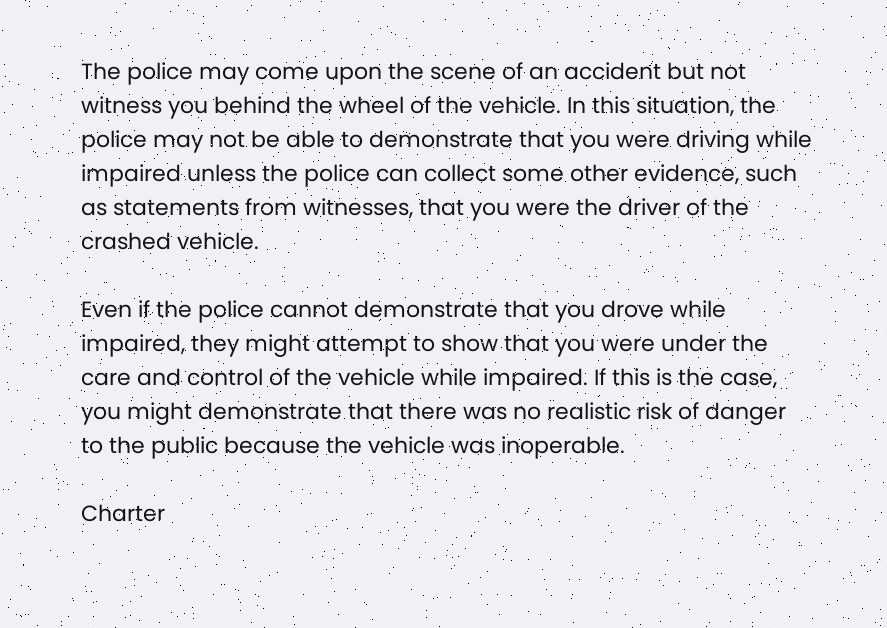The police may come upon the scene of an accident but not witness you behind the wheel of the vehicle. In this situation, the police may not be able to demonstrate that you were driving while impaired unless the police can collect some other evidence, such as statements from witnesses, that you were the driver of the crashed vehicle.

Even if the police cannot demonstrate that you drove while impaired, they might attempt to show that you were under the care and control of the vehicle while impaired. If this is the case, you might demonstrate that there was no realistic risk of danger to the public because the vehicle was inoperable.

Charter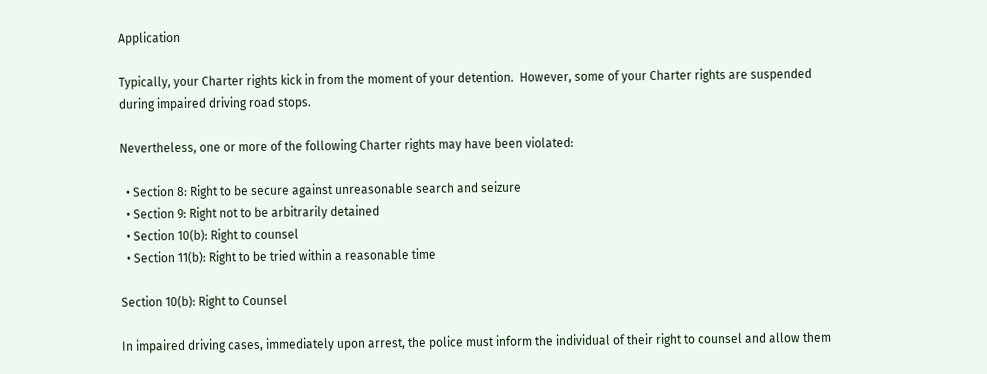Application

Typically, your Charter rights kick in from the moment of your detention.  However, some of your Charter rights are suspended during impaired driving road stops.

Nevertheless, one or more of the following Charter rights may have been violated:

  • Section 8: Right to be secure against unreasonable search and seizure
  • Section 9: Right not to be arbitrarily detained
  • Section 10(b): Right to counsel
  • Section 11(b): Right to be tried within a reasonable time

Section 10(b): Right to Counsel

In impaired driving cases, immediately upon arrest, the police must inform the individual of their right to counsel and allow them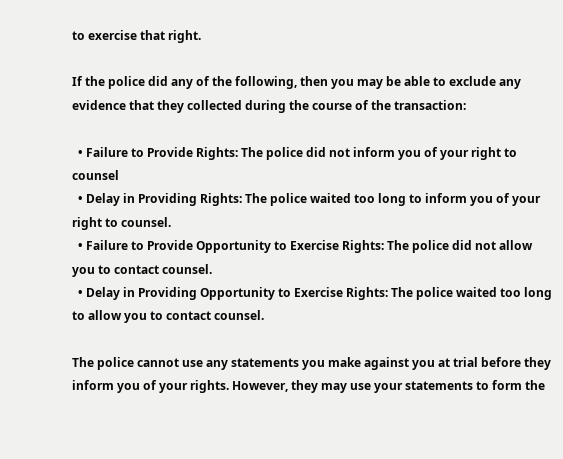to exercise that right.

If the police did any of the following, then you may be able to exclude any evidence that they collected during the course of the transaction:

  • Failure to Provide Rights: The police did not inform you of your right to counsel
  • Delay in Providing Rights: The police waited too long to inform you of your right to counsel.
  • Failure to Provide Opportunity to Exercise Rights: The police did not allow you to contact counsel.
  • Delay in Providing Opportunity to Exercise Rights: The police waited too long to allow you to contact counsel.

The police cannot use any statements you make against you at trial before they inform you of your rights. However, they may use your statements to form the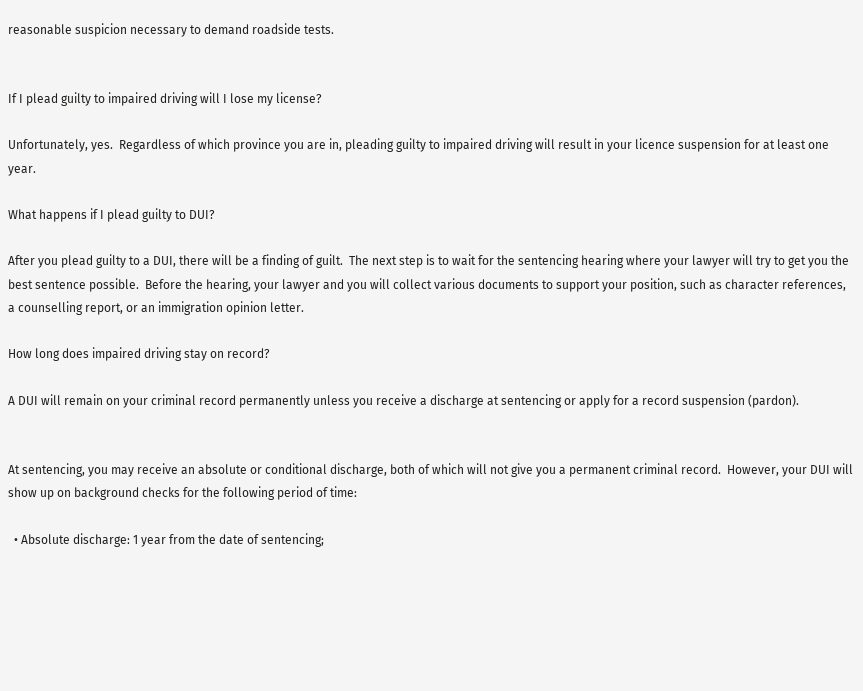reasonable suspicion necessary to demand roadside tests.


If I plead guilty to impaired driving will I lose my license?

Unfortunately, yes.  Regardless of which province you are in, pleading guilty to impaired driving will result in your licence suspension for at least one year.

What happens if I plead guilty to DUI?

After you plead guilty to a DUI, there will be a finding of guilt.  The next step is to wait for the sentencing hearing where your lawyer will try to get you the best sentence possible.  Before the hearing, your lawyer and you will collect various documents to support your position, such as character references, a counselling report, or an immigration opinion letter.

How long does impaired driving stay on record?

A DUI will remain on your criminal record permanently unless you receive a discharge at sentencing or apply for a record suspension (pardon).


At sentencing, you may receive an absolute or conditional discharge, both of which will not give you a permanent criminal record.  However, your DUI will show up on background checks for the following period of time:

  • Absolute discharge: 1 year from the date of sentencing;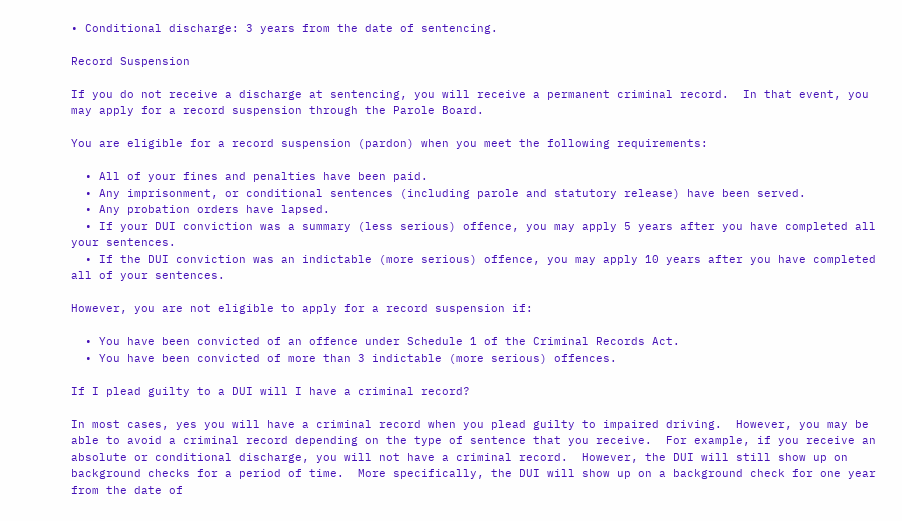• Conditional discharge: 3 years from the date of sentencing.

Record Suspension

If you do not receive a discharge at sentencing, you will receive a permanent criminal record.  In that event, you may apply for a record suspension through the Parole Board.

You are eligible for a record suspension (pardon) when you meet the following requirements:

  • All of your fines and penalties have been paid.
  • Any imprisonment, or conditional sentences (including parole and statutory release) have been served.
  • Any probation orders have lapsed.
  • If your DUI conviction was a summary (less serious) offence, you may apply 5 years after you have completed all your sentences.
  • If the DUI conviction was an indictable (more serious) offence, you may apply 10 years after you have completed all of your sentences.

However, you are not eligible to apply for a record suspension if:

  • You have been convicted of an offence under Schedule 1 of the Criminal Records Act.
  • You have been convicted of more than 3 indictable (more serious) offences.

If I plead guilty to a DUI will I have a criminal record?

In most cases, yes you will have a criminal record when you plead guilty to impaired driving.  However, you may be able to avoid a criminal record depending on the type of sentence that you receive.  For example, if you receive an absolute or conditional discharge, you will not have a criminal record.  However, the DUI will still show up on background checks for a period of time.  More specifically, the DUI will show up on a background check for one year from the date of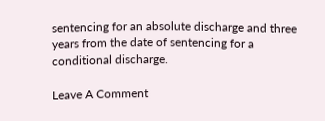sentencing for an absolute discharge and three years from the date of sentencing for a conditional discharge.

Leave A Comment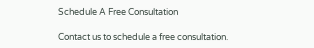Schedule A Free Consultation

Contact us to schedule a free consultation.